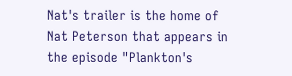Nat's trailer is the home of Nat Peterson that appears in the episode "Plankton's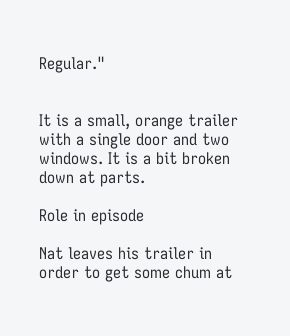Regular."


It is a small, orange trailer with a single door and two windows. It is a bit broken down at parts.

Role in episode

Nat leaves his trailer in order to get some chum at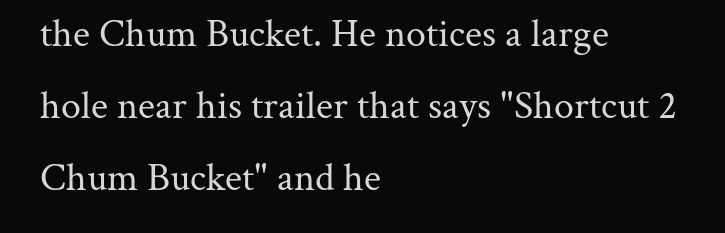the Chum Bucket. He notices a large hole near his trailer that says "Shortcut 2 Chum Bucket" and he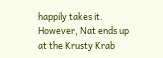happily takes it. However, Nat ends up at the Krusty Krab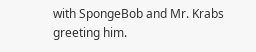with SpongeBob and Mr. Krabs greeting him.